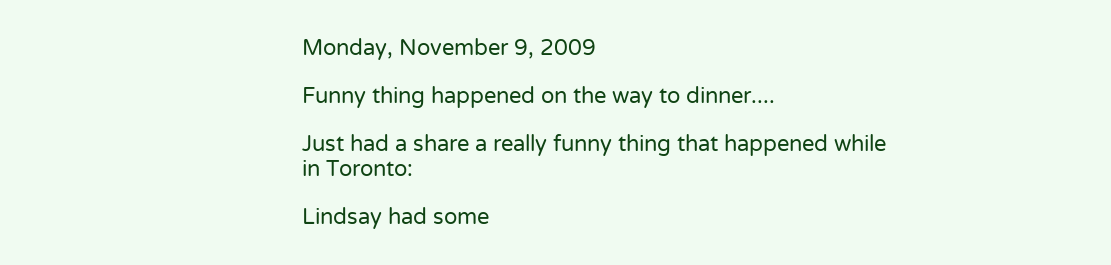Monday, November 9, 2009

Funny thing happened on the way to dinner....

Just had a share a really funny thing that happened while in Toronto:

Lindsay had some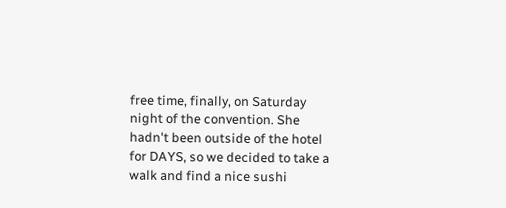free time, finally, on Saturday night of the convention. She hadn't been outside of the hotel for DAYS, so we decided to take a walk and find a nice sushi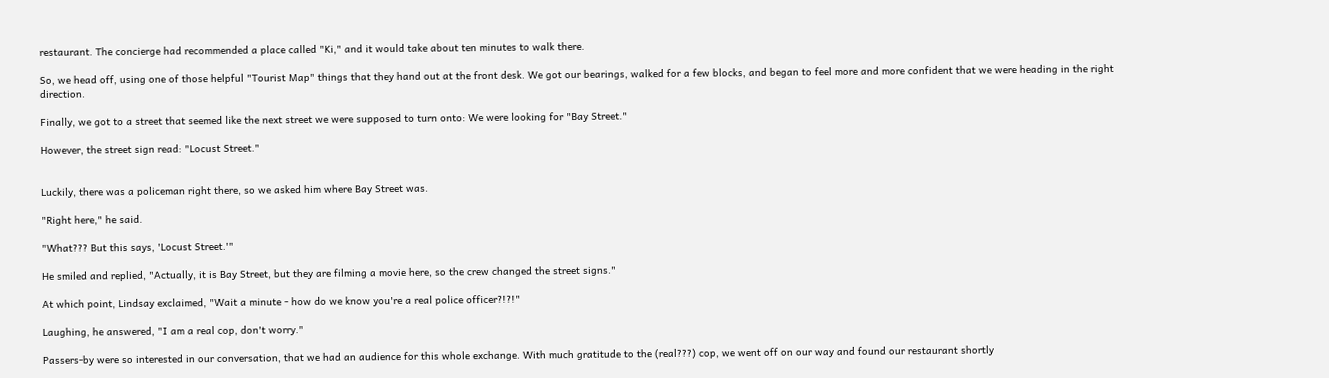restaurant. The concierge had recommended a place called "Ki," and it would take about ten minutes to walk there.

So, we head off, using one of those helpful "Tourist Map" things that they hand out at the front desk. We got our bearings, walked for a few blocks, and began to feel more and more confident that we were heading in the right direction.

Finally, we got to a street that seemed like the next street we were supposed to turn onto: We were looking for "Bay Street."

However, the street sign read: "Locust Street."


Luckily, there was a policeman right there, so we asked him where Bay Street was.

"Right here," he said.

"What??? But this says, 'Locust Street.'"

He smiled and replied, "Actually, it is Bay Street, but they are filming a movie here, so the crew changed the street signs."

At which point, Lindsay exclaimed, "Wait a minute - how do we know you're a real police officer?!?!"

Laughing, he answered, "I am a real cop, don't worry."

Passers-by were so interested in our conversation, that we had an audience for this whole exchange. With much gratitude to the (real???) cop, we went off on our way and found our restaurant shortly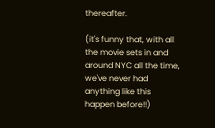thereafter.

(it's funny that, with all the movie sets in and around NYC all the time, we've never had anything like this happen before!!)